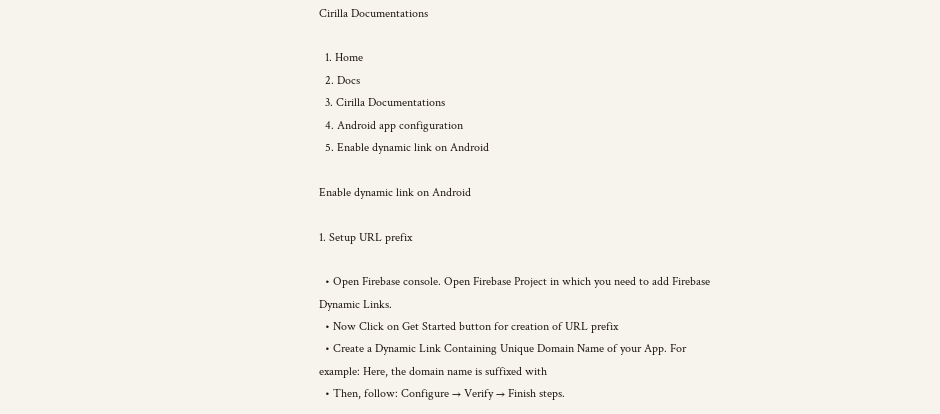Cirilla Documentations

  1. Home
  2. Docs
  3. Cirilla Documentations
  4. Android app configuration
  5. Enable dynamic link on Android

Enable dynamic link on Android

1. Setup URL prefix

  • Open Firebase console. Open Firebase Project in which you need to add Firebase Dynamic Links.
  • Now Click on Get Started button for creation of URL prefix
  • Create a Dynamic Link Containing Unique Domain Name of your App. For example: Here, the domain name is suffixed with
  • Then, follow: Configure → Verify → Finish steps.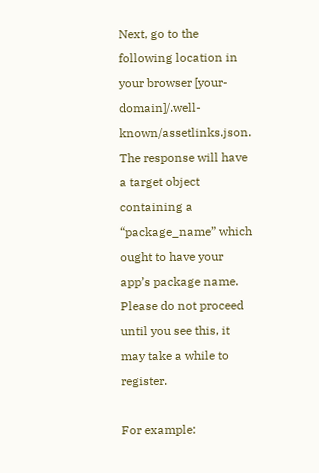Next, go to the following location in your browser [your-domain]/.well-known/assetlinks.json. The response will have a target object containing a “package_name” which ought to have your app’s package name. Please do not proceed until you see this, it may take a while to register.

For example: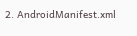2. AndroidManifest.xml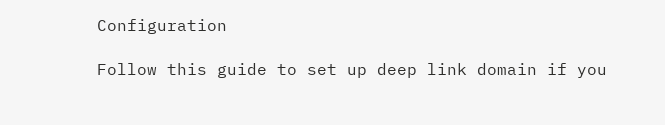Configuration

Follow this guide to set up deep link domain if you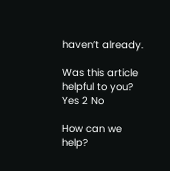haven’t already.

Was this article helpful to you? Yes 2 No

How can we help?